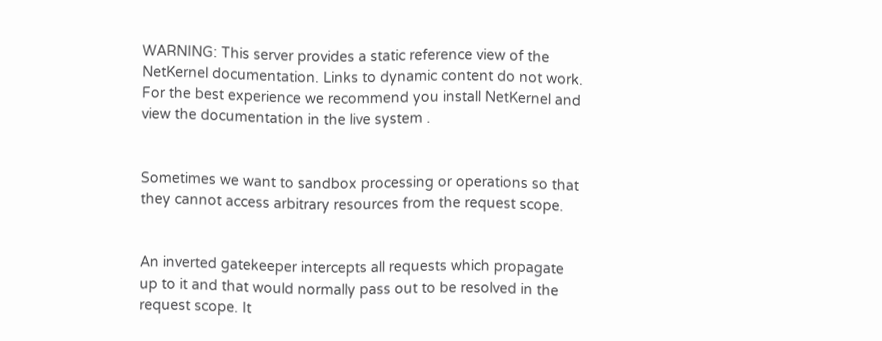WARNING: This server provides a static reference view of the NetKernel documentation. Links to dynamic content do not work. For the best experience we recommend you install NetKernel and view the documentation in the live system .


Sometimes we want to sandbox processing or operations so that they cannot access arbitrary resources from the request scope.


An inverted gatekeeper intercepts all requests which propagate up to it and that would normally pass out to be resolved in the request scope. It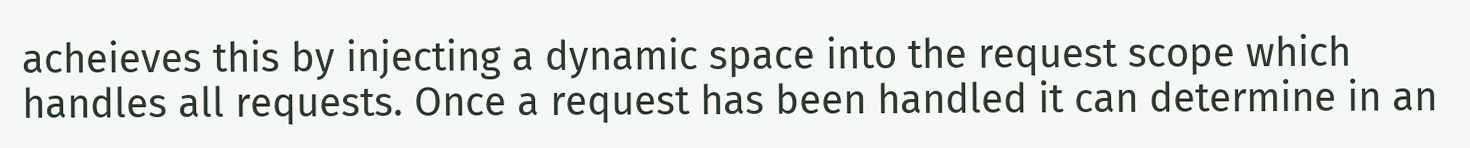acheieves this by injecting a dynamic space into the request scope which handles all requests. Once a request has been handled it can determine in an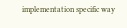implementation specific way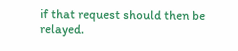if that request should then be relayed.